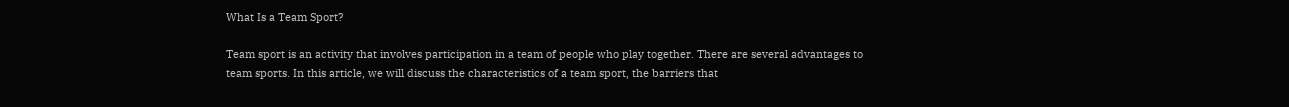What Is a Team Sport?

Team sport is an activity that involves participation in a team of people who play together. There are several advantages to team sports. In this article, we will discuss the characteristics of a team sport, the barriers that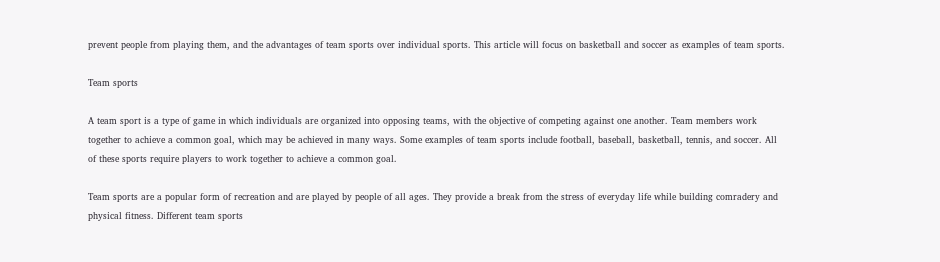prevent people from playing them, and the advantages of team sports over individual sports. This article will focus on basketball and soccer as examples of team sports.

Team sports

A team sport is a type of game in which individuals are organized into opposing teams, with the objective of competing against one another. Team members work together to achieve a common goal, which may be achieved in many ways. Some examples of team sports include football, baseball, basketball, tennis, and soccer. All of these sports require players to work together to achieve a common goal.

Team sports are a popular form of recreation and are played by people of all ages. They provide a break from the stress of everyday life while building comradery and physical fitness. Different team sports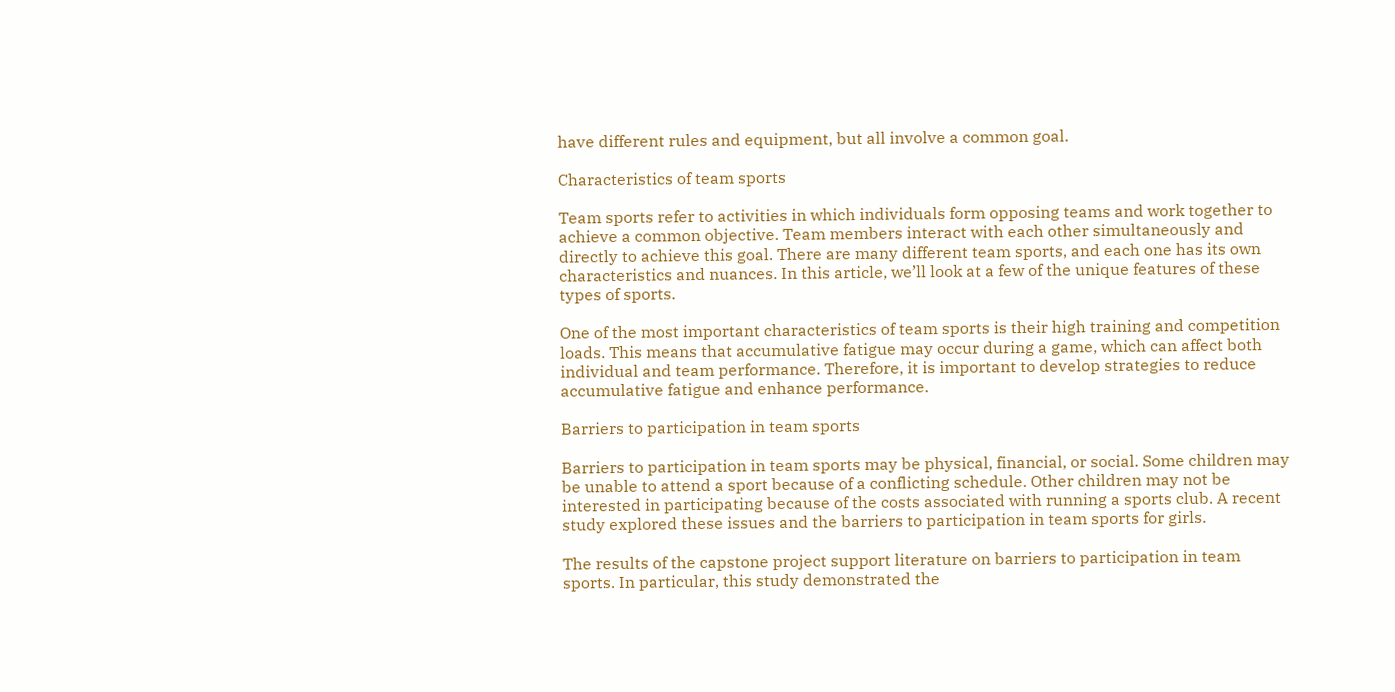have different rules and equipment, but all involve a common goal.

Characteristics of team sports

Team sports refer to activities in which individuals form opposing teams and work together to achieve a common objective. Team members interact with each other simultaneously and directly to achieve this goal. There are many different team sports, and each one has its own characteristics and nuances. In this article, we’ll look at a few of the unique features of these types of sports.

One of the most important characteristics of team sports is their high training and competition loads. This means that accumulative fatigue may occur during a game, which can affect both individual and team performance. Therefore, it is important to develop strategies to reduce accumulative fatigue and enhance performance.

Barriers to participation in team sports

Barriers to participation in team sports may be physical, financial, or social. Some children may be unable to attend a sport because of a conflicting schedule. Other children may not be interested in participating because of the costs associated with running a sports club. A recent study explored these issues and the barriers to participation in team sports for girls.

The results of the capstone project support literature on barriers to participation in team sports. In particular, this study demonstrated the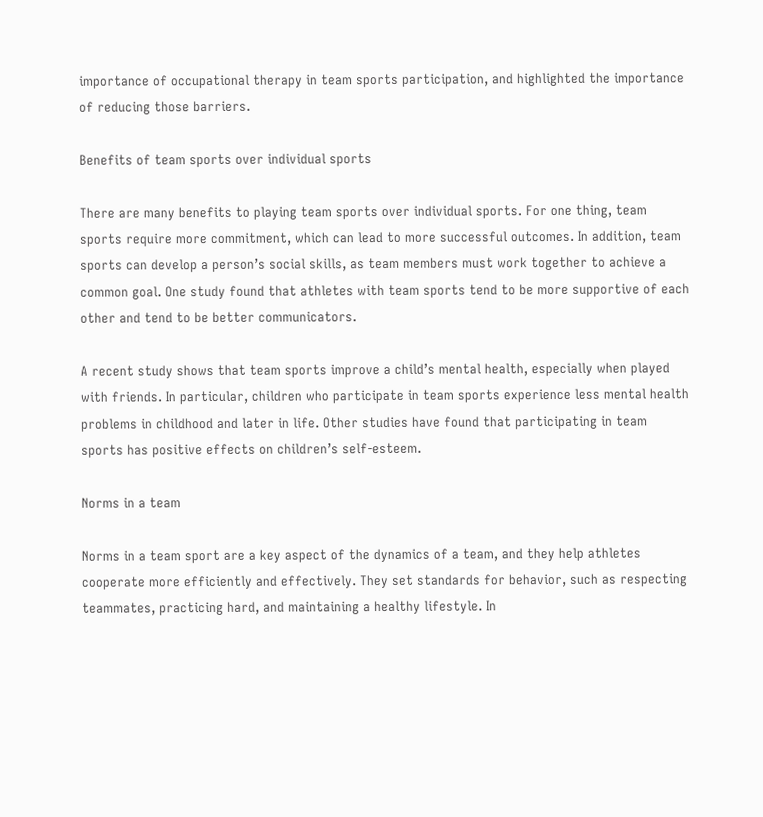importance of occupational therapy in team sports participation, and highlighted the importance of reducing those barriers.

Benefits of team sports over individual sports

There are many benefits to playing team sports over individual sports. For one thing, team sports require more commitment, which can lead to more successful outcomes. In addition, team sports can develop a person’s social skills, as team members must work together to achieve a common goal. One study found that athletes with team sports tend to be more supportive of each other and tend to be better communicators.

A recent study shows that team sports improve a child’s mental health, especially when played with friends. In particular, children who participate in team sports experience less mental health problems in childhood and later in life. Other studies have found that participating in team sports has positive effects on children’s self-esteem.

Norms in a team

Norms in a team sport are a key aspect of the dynamics of a team, and they help athletes cooperate more efficiently and effectively. They set standards for behavior, such as respecting teammates, practicing hard, and maintaining a healthy lifestyle. In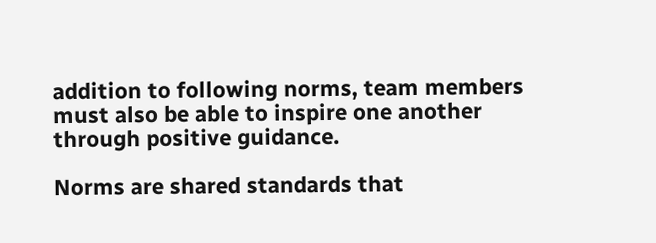addition to following norms, team members must also be able to inspire one another through positive guidance.

Norms are shared standards that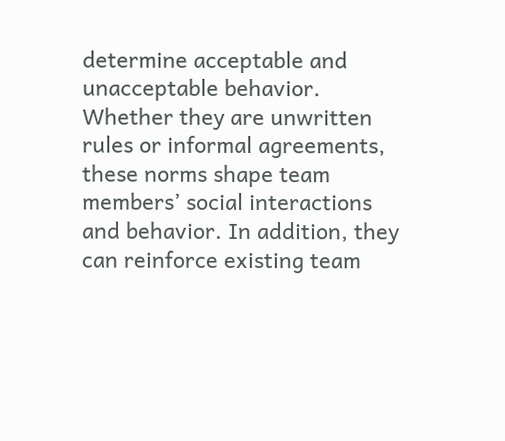determine acceptable and unacceptable behavior. Whether they are unwritten rules or informal agreements, these norms shape team members’ social interactions and behavior. In addition, they can reinforce existing team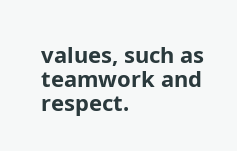values, such as teamwork and respect.